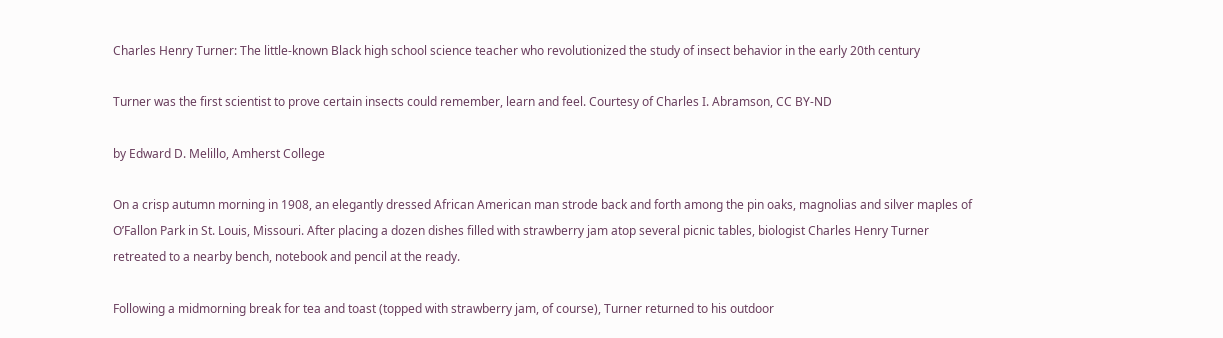Charles Henry Turner: The little-known Black high school science teacher who revolutionized the study of insect behavior in the early 20th century

Turner was the first scientist to prove certain insects could remember, learn and feel. Courtesy of Charles I. Abramson, CC BY-ND

by Edward D. Melillo, Amherst College

On a crisp autumn morning in 1908, an elegantly dressed African American man strode back and forth among the pin oaks, magnolias and silver maples of O’Fallon Park in St. Louis, Missouri. After placing a dozen dishes filled with strawberry jam atop several picnic tables, biologist Charles Henry Turner retreated to a nearby bench, notebook and pencil at the ready.

Following a midmorning break for tea and toast (topped with strawberry jam, of course), Turner returned to his outdoor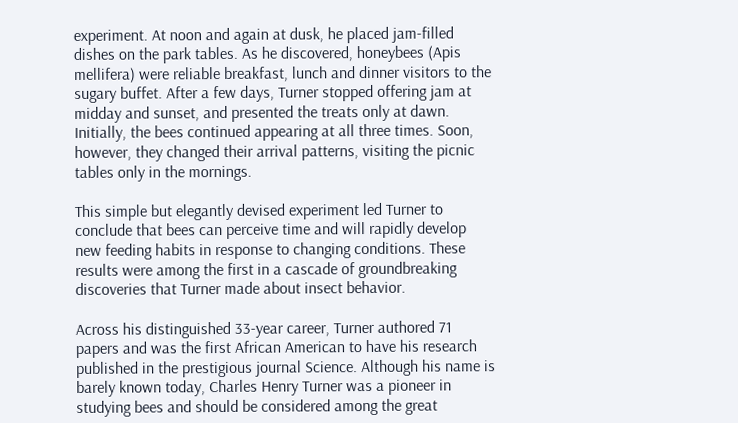experiment. At noon and again at dusk, he placed jam-filled dishes on the park tables. As he discovered, honeybees (Apis mellifera) were reliable breakfast, lunch and dinner visitors to the sugary buffet. After a few days, Turner stopped offering jam at midday and sunset, and presented the treats only at dawn. Initially, the bees continued appearing at all three times. Soon, however, they changed their arrival patterns, visiting the picnic tables only in the mornings.

This simple but elegantly devised experiment led Turner to conclude that bees can perceive time and will rapidly develop new feeding habits in response to changing conditions. These results were among the first in a cascade of groundbreaking discoveries that Turner made about insect behavior.

Across his distinguished 33-year career, Turner authored 71 papers and was the first African American to have his research published in the prestigious journal Science. Although his name is barely known today, Charles Henry Turner was a pioneer in studying bees and should be considered among the great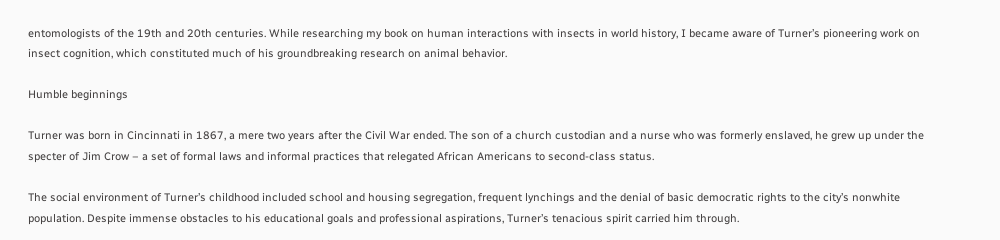entomologists of the 19th and 20th centuries. While researching my book on human interactions with insects in world history, I became aware of Turner’s pioneering work on insect cognition, which constituted much of his groundbreaking research on animal behavior.

Humble beginnings

Turner was born in Cincinnati in 1867, a mere two years after the Civil War ended. The son of a church custodian and a nurse who was formerly enslaved, he grew up under the specter of Jim Crow – a set of formal laws and informal practices that relegated African Americans to second-class status.

The social environment of Turner’s childhood included school and housing segregation, frequent lynchings and the denial of basic democratic rights to the city’s nonwhite population. Despite immense obstacles to his educational goals and professional aspirations, Turner’s tenacious spirit carried him through.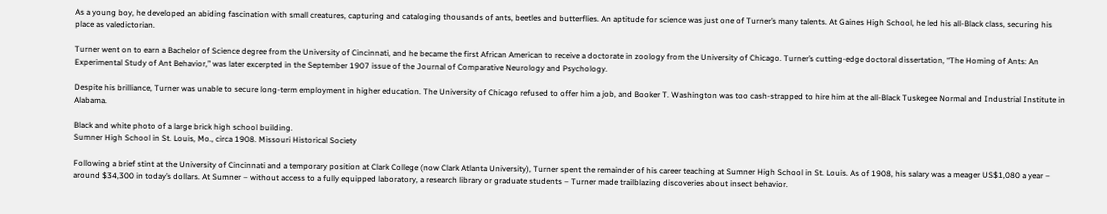As a young boy, he developed an abiding fascination with small creatures, capturing and cataloging thousands of ants, beetles and butterflies. An aptitude for science was just one of Turner’s many talents. At Gaines High School, he led his all-Black class, securing his place as valedictorian.

Turner went on to earn a Bachelor of Science degree from the University of Cincinnati, and he became the first African American to receive a doctorate in zoology from the University of Chicago. Turner’s cutting-edge doctoral dissertation, “The Homing of Ants: An Experimental Study of Ant Behavior,” was later excerpted in the September 1907 issue of the Journal of Comparative Neurology and Psychology.

Despite his brilliance, Turner was unable to secure long-term employment in higher education. The University of Chicago refused to offer him a job, and Booker T. Washington was too cash-strapped to hire him at the all-Black Tuskegee Normal and Industrial Institute in Alabama.

Black and white photo of a large brick high school building.
Sumner High School in St. Louis, Mo., circa 1908. Missouri Historical Society

Following a brief stint at the University of Cincinnati and a temporary position at Clark College (now Clark Atlanta University), Turner spent the remainder of his career teaching at Sumner High School in St. Louis. As of 1908, his salary was a meager US$1,080 a year – around $34,300 in today’s dollars. At Sumner – without access to a fully equipped laboratory, a research library or graduate students – Turner made trailblazing discoveries about insect behavior.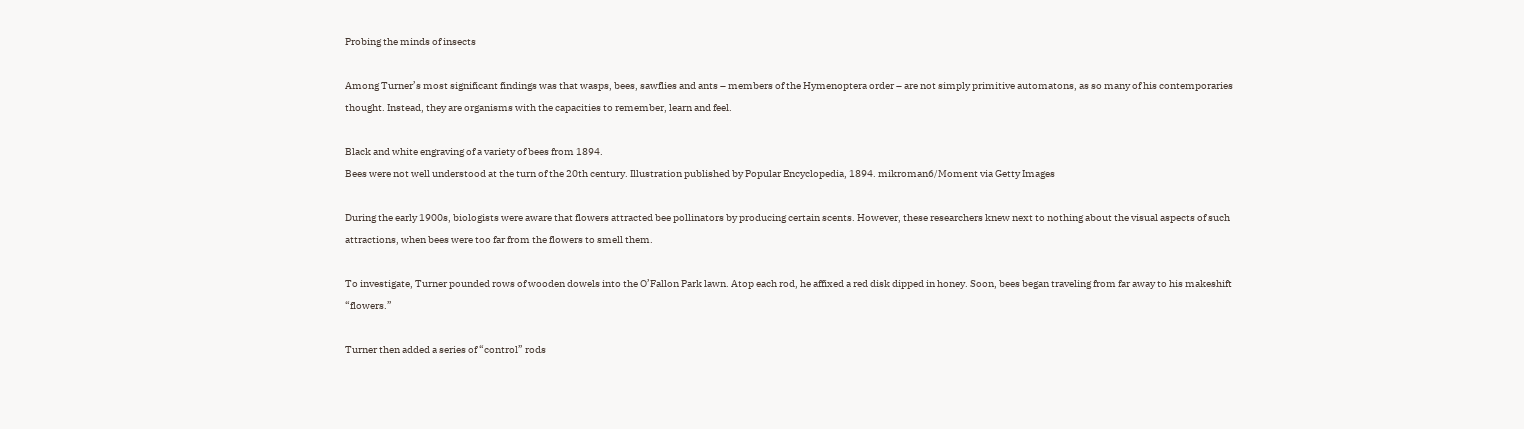Probing the minds of insects

Among Turner’s most significant findings was that wasps, bees, sawflies and ants – members of the Hymenoptera order – are not simply primitive automatons, as so many of his contemporaries thought. Instead, they are organisms with the capacities to remember, learn and feel.

Black and white engraving of a variety of bees from 1894.
Bees were not well understood at the turn of the 20th century. Illustration published by Popular Encyclopedia, 1894. mikroman6/Moment via Getty Images

During the early 1900s, biologists were aware that flowers attracted bee pollinators by producing certain scents. However, these researchers knew next to nothing about the visual aspects of such attractions, when bees were too far from the flowers to smell them.

To investigate, Turner pounded rows of wooden dowels into the O’Fallon Park lawn. Atop each rod, he affixed a red disk dipped in honey. Soon, bees began traveling from far away to his makeshift “flowers.”

Turner then added a series of “control” rods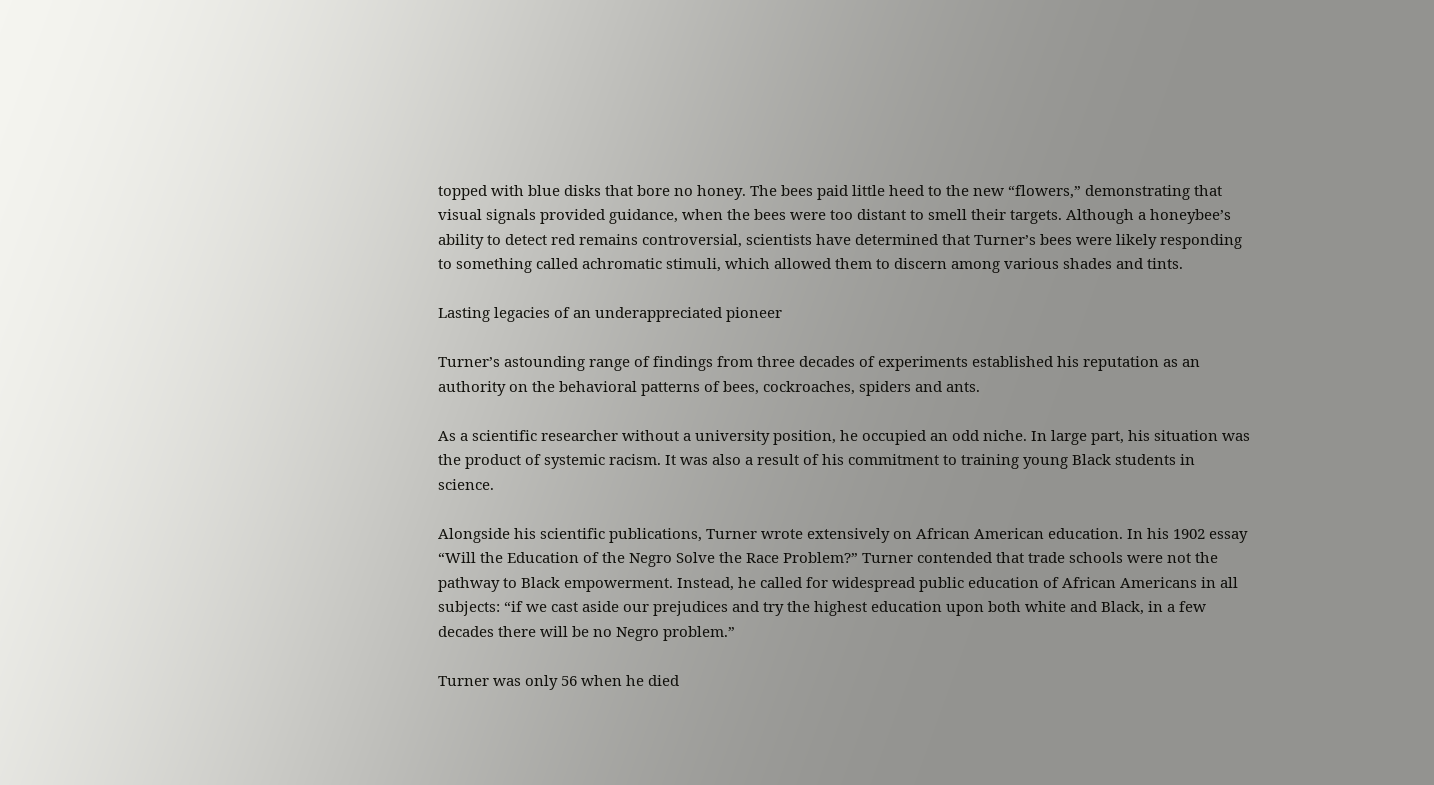topped with blue disks that bore no honey. The bees paid little heed to the new “flowers,” demonstrating that visual signals provided guidance, when the bees were too distant to smell their targets. Although a honeybee’s ability to detect red remains controversial, scientists have determined that Turner’s bees were likely responding to something called achromatic stimuli, which allowed them to discern among various shades and tints.

Lasting legacies of an underappreciated pioneer

Turner’s astounding range of findings from three decades of experiments established his reputation as an authority on the behavioral patterns of bees, cockroaches, spiders and ants.

As a scientific researcher without a university position, he occupied an odd niche. In large part, his situation was the product of systemic racism. It was also a result of his commitment to training young Black students in science.

Alongside his scientific publications, Turner wrote extensively on African American education. In his 1902 essay “Will the Education of the Negro Solve the Race Problem?” Turner contended that trade schools were not the pathway to Black empowerment. Instead, he called for widespread public education of African Americans in all subjects: “if we cast aside our prejudices and try the highest education upon both white and Black, in a few decades there will be no Negro problem.”

Turner was only 56 when he died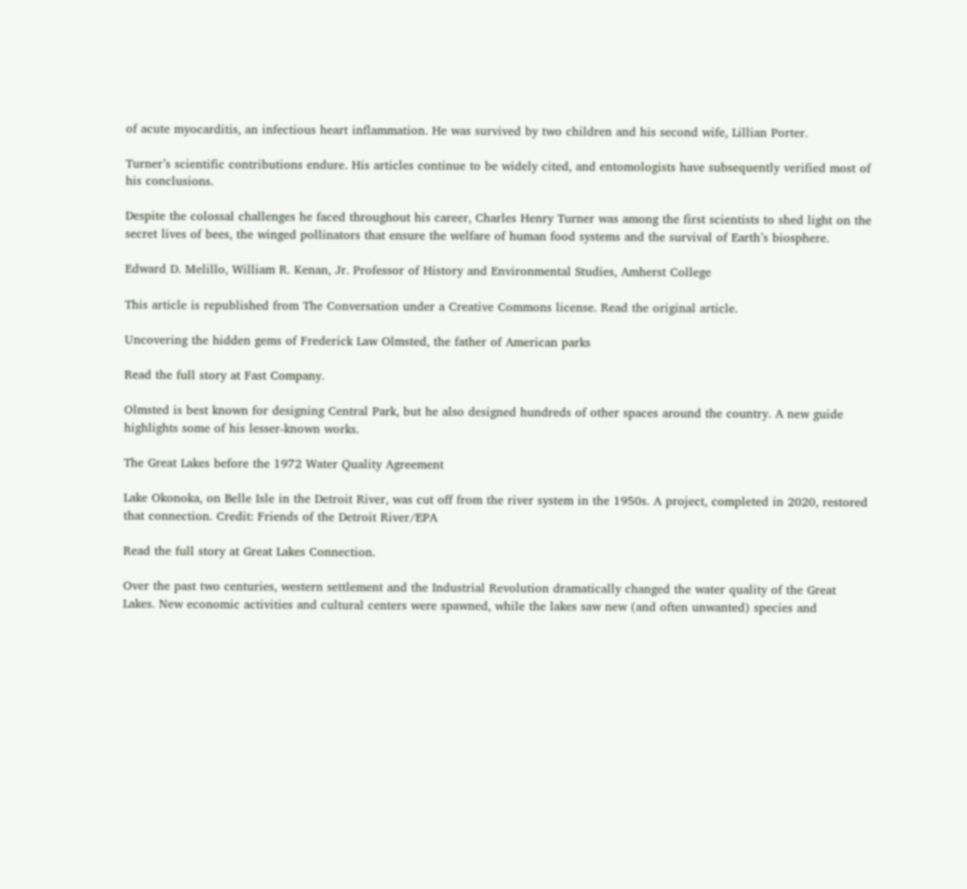of acute myocarditis, an infectious heart inflammation. He was survived by two children and his second wife, Lillian Porter.

Turner’s scientific contributions endure. His articles continue to be widely cited, and entomologists have subsequently verified most of his conclusions.

Despite the colossal challenges he faced throughout his career, Charles Henry Turner was among the first scientists to shed light on the secret lives of bees, the winged pollinators that ensure the welfare of human food systems and the survival of Earth’s biosphere.

Edward D. Melillo, William R. Kenan, Jr. Professor of History and Environmental Studies, Amherst College

This article is republished from The Conversation under a Creative Commons license. Read the original article.

Uncovering the hidden gems of Frederick Law Olmsted, the father of American parks

Read the full story at Fast Company.

Olmsted is best known for designing Central Park, but he also designed hundreds of other spaces around the country. A new guide highlights some of his lesser-known works.

The Great Lakes before the 1972 Water Quality Agreement

Lake Okonoka, on Belle Isle in the Detroit River, was cut off from the river system in the 1950s. A project, completed in 2020, restored that connection. Credit: Friends of the Detroit River/EPA

Read the full story at Great Lakes Connection.

Over the past two centuries, western settlement and the Industrial Revolution dramatically changed the water quality of the Great Lakes. New economic activities and cultural centers were spawned, while the lakes saw new (and often unwanted) species and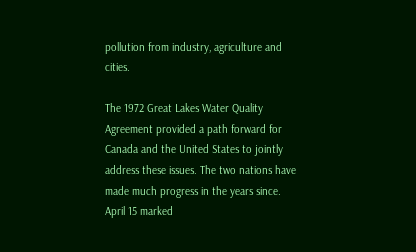pollution from industry, agriculture and cities.

The 1972 Great Lakes Water Quality Agreement provided a path forward for Canada and the United States to jointly address these issues. The two nations have made much progress in the years since. April 15 marked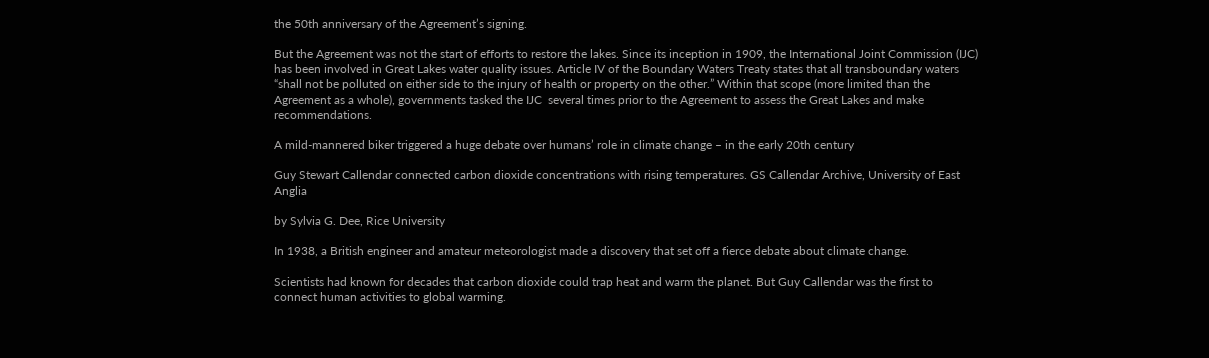the 50th anniversary of the Agreement’s signing.

But the Agreement was not the start of efforts to restore the lakes. Since its inception in 1909, the International Joint Commission (IJC) has been involved in Great Lakes water quality issues. Article IV of the Boundary Waters Treaty states that all transboundary waters “shall not be polluted on either side to the injury of health or property on the other.” Within that scope (more limited than the Agreement as a whole), governments tasked the IJC  several times prior to the Agreement to assess the Great Lakes and make recommendations.

A mild-mannered biker triggered a huge debate over humans’ role in climate change – in the early 20th century

Guy Stewart Callendar connected carbon dioxide concentrations with rising temperatures. GS Callendar Archive, University of East Anglia

by Sylvia G. Dee, Rice University

In 1938, a British engineer and amateur meteorologist made a discovery that set off a fierce debate about climate change.

Scientists had known for decades that carbon dioxide could trap heat and warm the planet. But Guy Callendar was the first to connect human activities to global warming.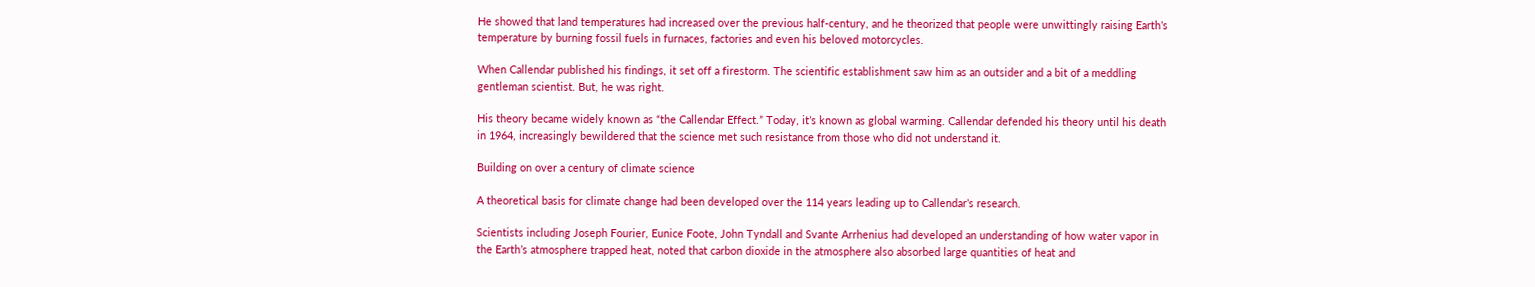He showed that land temperatures had increased over the previous half-century, and he theorized that people were unwittingly raising Earth’s temperature by burning fossil fuels in furnaces, factories and even his beloved motorcycles.

When Callendar published his findings, it set off a firestorm. The scientific establishment saw him as an outsider and a bit of a meddling gentleman scientist. But, he was right.

His theory became widely known as “the Callendar Effect.” Today, it’s known as global warming. Callendar defended his theory until his death in 1964, increasingly bewildered that the science met such resistance from those who did not understand it.

Building on over a century of climate science

A theoretical basis for climate change had been developed over the 114 years leading up to Callendar’s research.

Scientists including Joseph Fourier, Eunice Foote, John Tyndall and Svante Arrhenius had developed an understanding of how water vapor in the Earth’s atmosphere trapped heat, noted that carbon dioxide in the atmosphere also absorbed large quantities of heat and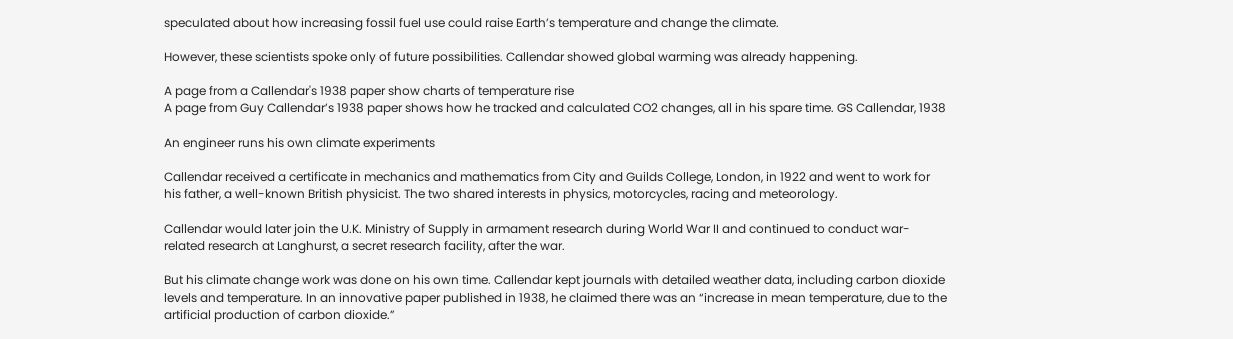speculated about how increasing fossil fuel use could raise Earth’s temperature and change the climate.

However, these scientists spoke only of future possibilities. Callendar showed global warming was already happening.

A page from a Callendar's 1938 paper show charts of temperature rise
A page from Guy Callendar’s 1938 paper shows how he tracked and calculated CO2 changes, all in his spare time. GS Callendar, 1938

An engineer runs his own climate experiments

Callendar received a certificate in mechanics and mathematics from City and Guilds College, London, in 1922 and went to work for his father, a well-known British physicist. The two shared interests in physics, motorcycles, racing and meteorology.

Callendar would later join the U.K. Ministry of Supply in armament research during World War II and continued to conduct war-related research at Langhurst, a secret research facility, after the war.

But his climate change work was done on his own time. Callendar kept journals with detailed weather data, including carbon dioxide levels and temperature. In an innovative paper published in 1938, he claimed there was an “increase in mean temperature, due to the artificial production of carbon dioxide.”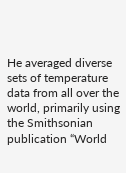He averaged diverse sets of temperature data from all over the world, primarily using the Smithsonian publication “World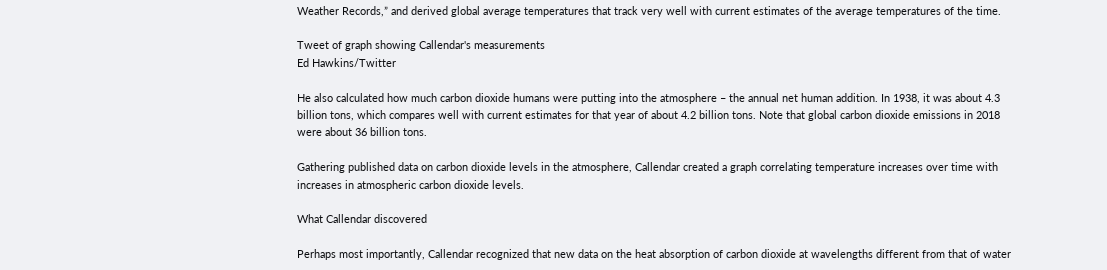Weather Records,” and derived global average temperatures that track very well with current estimates of the average temperatures of the time.

Tweet of graph showing Callendar's measurements
Ed Hawkins/Twitter

He also calculated how much carbon dioxide humans were putting into the atmosphere – the annual net human addition. In 1938, it was about 4.3 billion tons, which compares well with current estimates for that year of about 4.2 billion tons. Note that global carbon dioxide emissions in 2018 were about 36 billion tons.

Gathering published data on carbon dioxide levels in the atmosphere, Callendar created a graph correlating temperature increases over time with increases in atmospheric carbon dioxide levels.

What Callendar discovered

Perhaps most importantly, Callendar recognized that new data on the heat absorption of carbon dioxide at wavelengths different from that of water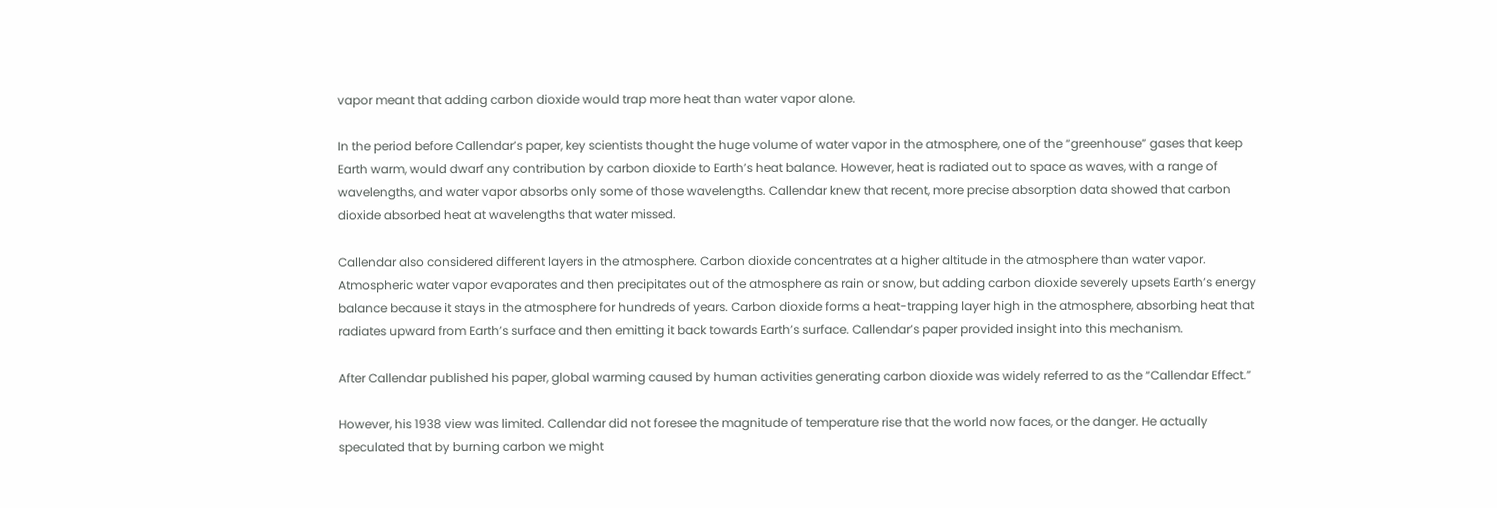vapor meant that adding carbon dioxide would trap more heat than water vapor alone.

In the period before Callendar’s paper, key scientists thought the huge volume of water vapor in the atmosphere, one of the “greenhouse” gases that keep Earth warm, would dwarf any contribution by carbon dioxide to Earth’s heat balance. However, heat is radiated out to space as waves, with a range of wavelengths, and water vapor absorbs only some of those wavelengths. Callendar knew that recent, more precise absorption data showed that carbon dioxide absorbed heat at wavelengths that water missed.

Callendar also considered different layers in the atmosphere. Carbon dioxide concentrates at a higher altitude in the atmosphere than water vapor. Atmospheric water vapor evaporates and then precipitates out of the atmosphere as rain or snow, but adding carbon dioxide severely upsets Earth’s energy balance because it stays in the atmosphere for hundreds of years. Carbon dioxide forms a heat-trapping layer high in the atmosphere, absorbing heat that radiates upward from Earth’s surface and then emitting it back towards Earth’s surface. Callendar’s paper provided insight into this mechanism.

After Callendar published his paper, global warming caused by human activities generating carbon dioxide was widely referred to as the “Callendar Effect.”

However, his 1938 view was limited. Callendar did not foresee the magnitude of temperature rise that the world now faces, or the danger. He actually speculated that by burning carbon we might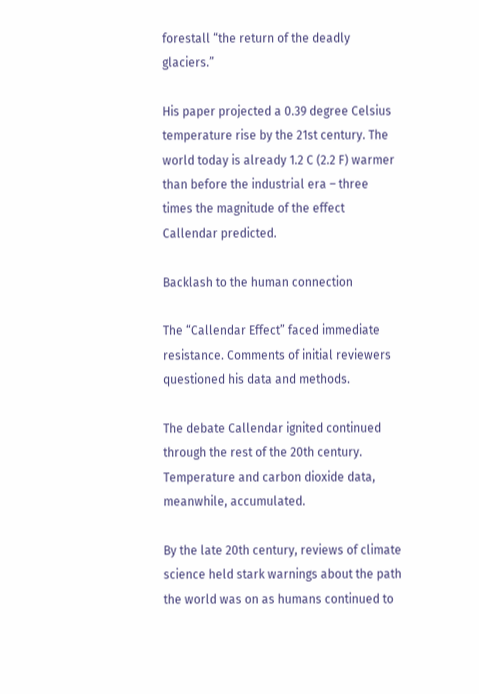forestall “the return of the deadly glaciers.”

His paper projected a 0.39 degree Celsius temperature rise by the 21st century. The world today is already 1.2 C (2.2 F) warmer than before the industrial era – three times the magnitude of the effect Callendar predicted.

Backlash to the human connection

The “Callendar Effect” faced immediate resistance. Comments of initial reviewers questioned his data and methods.

The debate Callendar ignited continued through the rest of the 20th century. Temperature and carbon dioxide data, meanwhile, accumulated.

By the late 20th century, reviews of climate science held stark warnings about the path the world was on as humans continued to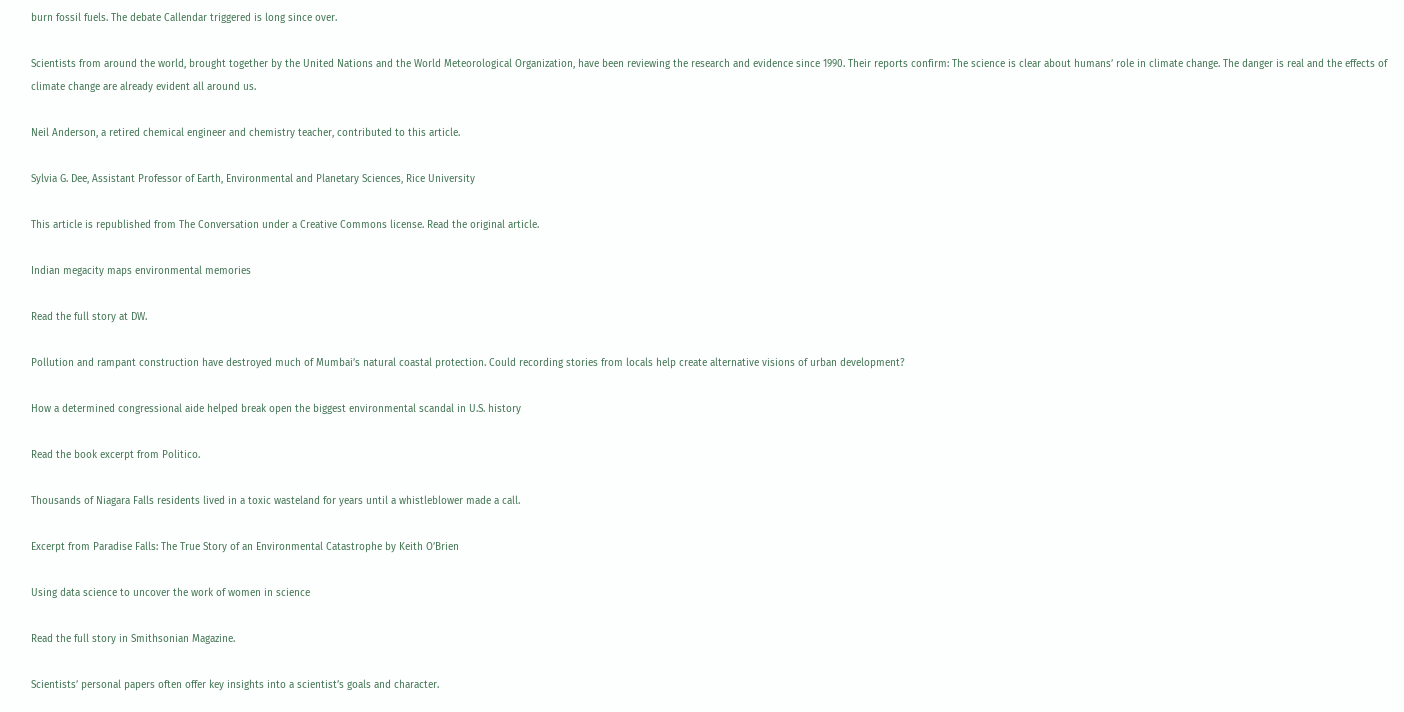burn fossil fuels. The debate Callendar triggered is long since over.

Scientists from around the world, brought together by the United Nations and the World Meteorological Organization, have been reviewing the research and evidence since 1990. Their reports confirm: The science is clear about humans’ role in climate change. The danger is real and the effects of climate change are already evident all around us.

Neil Anderson, a retired chemical engineer and chemistry teacher, contributed to this article.

Sylvia G. Dee, Assistant Professor of Earth, Environmental and Planetary Sciences, Rice University

This article is republished from The Conversation under a Creative Commons license. Read the original article.

Indian megacity maps environmental memories

Read the full story at DW.

Pollution and rampant construction have destroyed much of Mumbai’s natural coastal protection. Could recording stories from locals help create alternative visions of urban development?

How a determined congressional aide helped break open the biggest environmental scandal in U.S. history

Read the book excerpt from Politico.

Thousands of Niagara Falls residents lived in a toxic wasteland for years until a whistleblower made a call.

Excerpt from Paradise Falls: The True Story of an Environmental Catastrophe by Keith O’Brien

Using data science to uncover the work of women in science

Read the full story in Smithsonian Magazine.

Scientists’ personal papers often offer key insights into a scientist’s goals and character.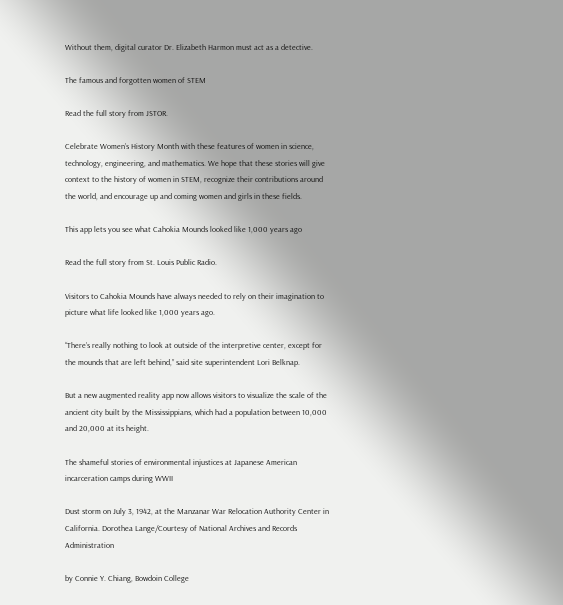Without them, digital curator Dr. Elizabeth Harmon must act as a detective.

The famous and forgotten women of STEM

Read the full story from JSTOR.

Celebrate Women’s History Month with these features of women in science, technology, engineering, and mathematics. We hope that these stories will give context to the history of women in STEM, recognize their contributions around the world, and encourage up and coming women and girls in these fields.

This app lets you see what Cahokia Mounds looked like 1,000 years ago

Read the full story from St. Louis Public Radio.

Visitors to Cahokia Mounds have always needed to rely on their imagination to picture what life looked like 1,000 years ago.

“There’s really nothing to look at outside of the interpretive center, except for the mounds that are left behind,” said site superintendent Lori Belknap.

But a new augmented reality app now allows visitors to visualize the scale of the ancient city built by the Mississippians, which had a population between 10,000 and 20,000 at its height.

The shameful stories of environmental injustices at Japanese American incarceration camps during WWII

Dust storm on July 3, 1942, at the Manzanar War Relocation Authority Center in California. Dorothea Lange/Courtesy of National Archives and Records Administration

by Connie Y. Chiang, Bowdoin College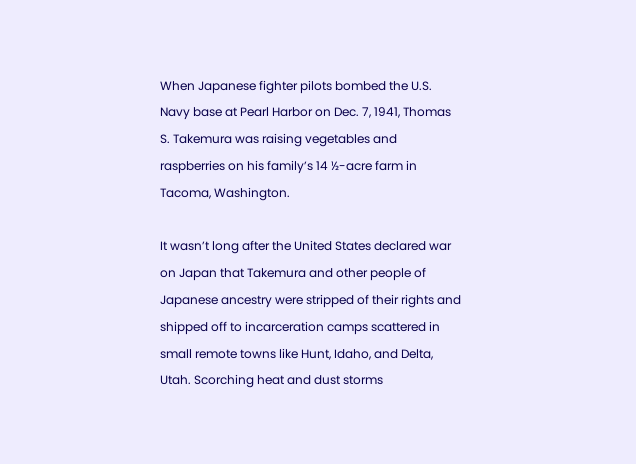When Japanese fighter pilots bombed the U.S. Navy base at Pearl Harbor on Dec. 7, 1941, Thomas S. Takemura was raising vegetables and raspberries on his family’s 14 ½-acre farm in Tacoma, Washington.

It wasn’t long after the United States declared war on Japan that Takemura and other people of Japanese ancestry were stripped of their rights and shipped off to incarceration camps scattered in small remote towns like Hunt, Idaho, and Delta, Utah. Scorching heat and dust storms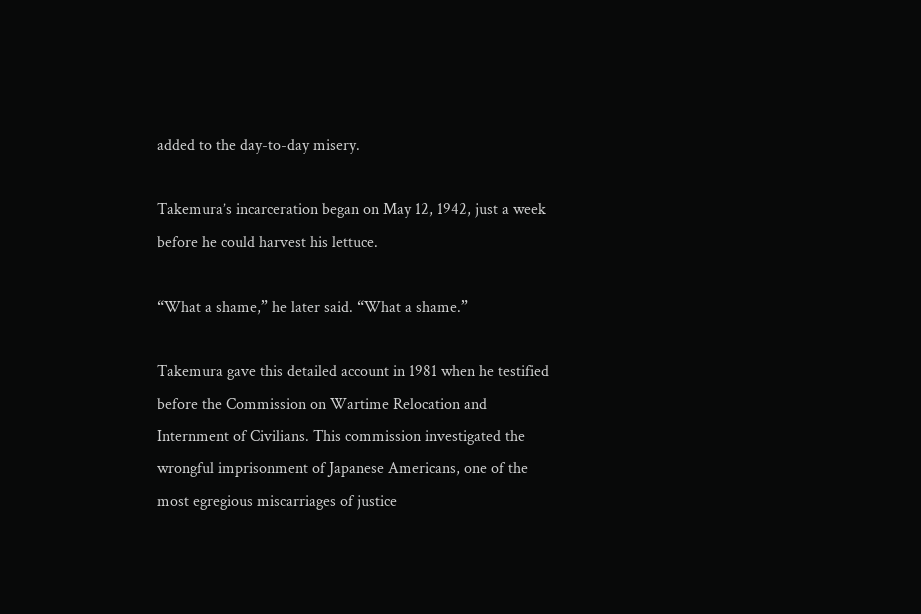added to the day-to-day misery.

Takemura’s incarceration began on May 12, 1942, just a week before he could harvest his lettuce.

“What a shame,” he later said. “What a shame.”

Takemura gave this detailed account in 1981 when he testified before the Commission on Wartime Relocation and Internment of Civilians. This commission investigated the wrongful imprisonment of Japanese Americans, one of the most egregious miscarriages of justice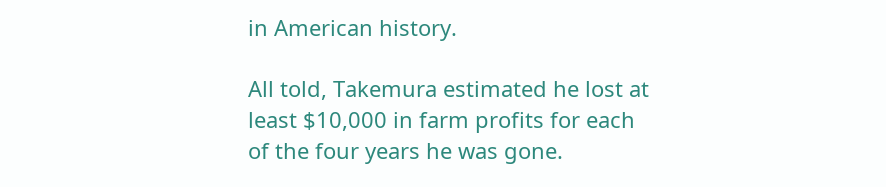in American history.

All told, Takemura estimated he lost at least $10,000 in farm profits for each of the four years he was gone.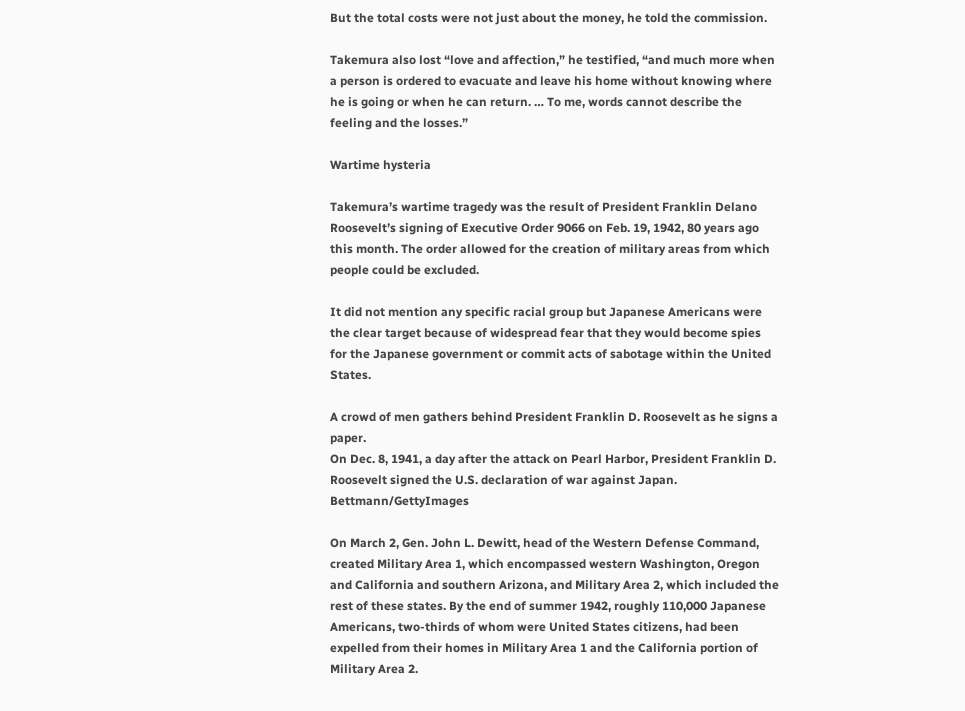But the total costs were not just about the money, he told the commission.

Takemura also lost “love and affection,” he testified, “and much more when a person is ordered to evacuate and leave his home without knowing where he is going or when he can return. … To me, words cannot describe the feeling and the losses.”

Wartime hysteria

Takemura’s wartime tragedy was the result of President Franklin Delano Roosevelt’s signing of Executive Order 9066 on Feb. 19, 1942, 80 years ago this month. The order allowed for the creation of military areas from which people could be excluded.

It did not mention any specific racial group but Japanese Americans were the clear target because of widespread fear that they would become spies for the Japanese government or commit acts of sabotage within the United States.

A crowd of men gathers behind President Franklin D. Roosevelt as he signs a paper.
On Dec. 8, 1941, a day after the attack on Pearl Harbor, President Franklin D. Roosevelt signed the U.S. declaration of war against Japan. Bettmann/GettyImages

On March 2, Gen. John L. Dewitt, head of the Western Defense Command, created Military Area 1, which encompassed western Washington, Oregon and California and southern Arizona, and Military Area 2, which included the rest of these states. By the end of summer 1942, roughly 110,000 Japanese Americans, two-thirds of whom were United States citizens, had been expelled from their homes in Military Area 1 and the California portion of Military Area 2.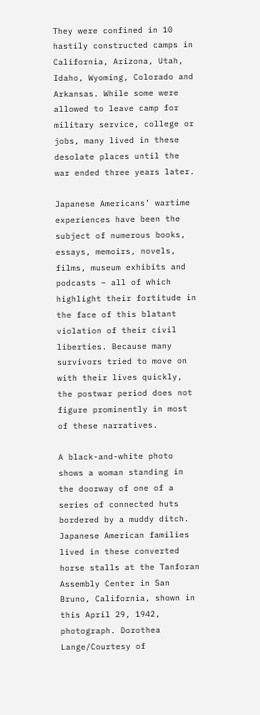They were confined in 10 hastily constructed camps in California, Arizona, Utah, Idaho, Wyoming, Colorado and Arkansas. While some were allowed to leave camp for military service, college or jobs, many lived in these desolate places until the war ended three years later.

Japanese Americans’ wartime experiences have been the subject of numerous books, essays, memoirs, novels, films, museum exhibits and podcasts – all of which highlight their fortitude in the face of this blatant violation of their civil liberties. Because many survivors tried to move on with their lives quickly, the postwar period does not figure prominently in most of these narratives.

A black-and-white photo shows a woman standing in the doorway of one of a series of connected huts bordered by a muddy ditch.
Japanese American families lived in these converted horse stalls at the Tanforan Assembly Center in San Bruno, California, shown in this April 29, 1942, photograph. Dorothea Lange/Courtesy of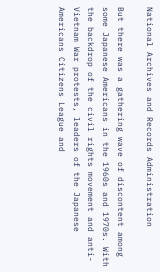National Archives and Records Administration

But there was a gathering wave of discontent among some Japanese Americans in the 1960s and 1970s. With the backdrop of the civil rights movement and anti-Vietnam War protests, leaders of the Japanese Americans Citizens League and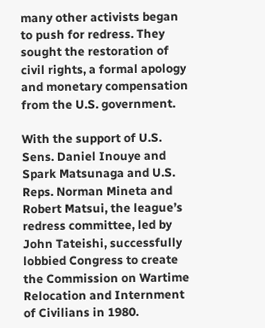many other activists began to push for redress. They sought the restoration of civil rights, a formal apology and monetary compensation from the U.S. government.

With the support of U.S. Sens. Daniel Inouye and Spark Matsunaga and U.S. Reps. Norman Mineta and Robert Matsui, the league’s redress committee, led by John Tateishi, successfully lobbied Congress to create the Commission on Wartime Relocation and Internment of Civilians in 1980.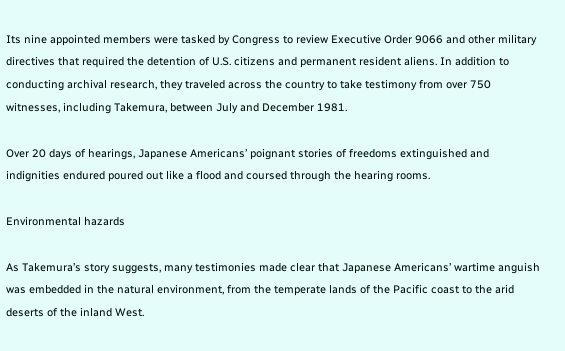Its nine appointed members were tasked by Congress to review Executive Order 9066 and other military directives that required the detention of U.S. citizens and permanent resident aliens. In addition to conducting archival research, they traveled across the country to take testimony from over 750 witnesses, including Takemura, between July and December 1981.

Over 20 days of hearings, Japanese Americans’ poignant stories of freedoms extinguished and indignities endured poured out like a flood and coursed through the hearing rooms.

Environmental hazards

As Takemura’s story suggests, many testimonies made clear that Japanese Americans’ wartime anguish was embedded in the natural environment, from the temperate lands of the Pacific coast to the arid deserts of the inland West.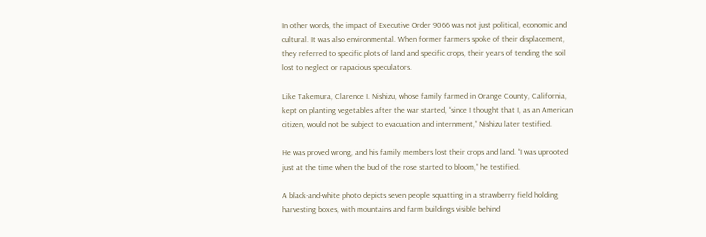In other words, the impact of Executive Order 9066 was not just political, economic and cultural. It was also environmental. When former farmers spoke of their displacement, they referred to specific plots of land and specific crops, their years of tending the soil lost to neglect or rapacious speculators.

Like Takemura, Clarence I. Nishizu, whose family farmed in Orange County, California, kept on planting vegetables after the war started, “since I thought that I, as an American citizen, would not be subject to evacuation and internment,” Nishizu later testified.

He was proved wrong, and his family members lost their crops and land. “I was uprooted just at the time when the bud of the rose started to bloom,” he testified.

A black-and-white photo depicts seven people squatting in a strawberry field holding harvesting boxes, with mountains and farm buildings visible behind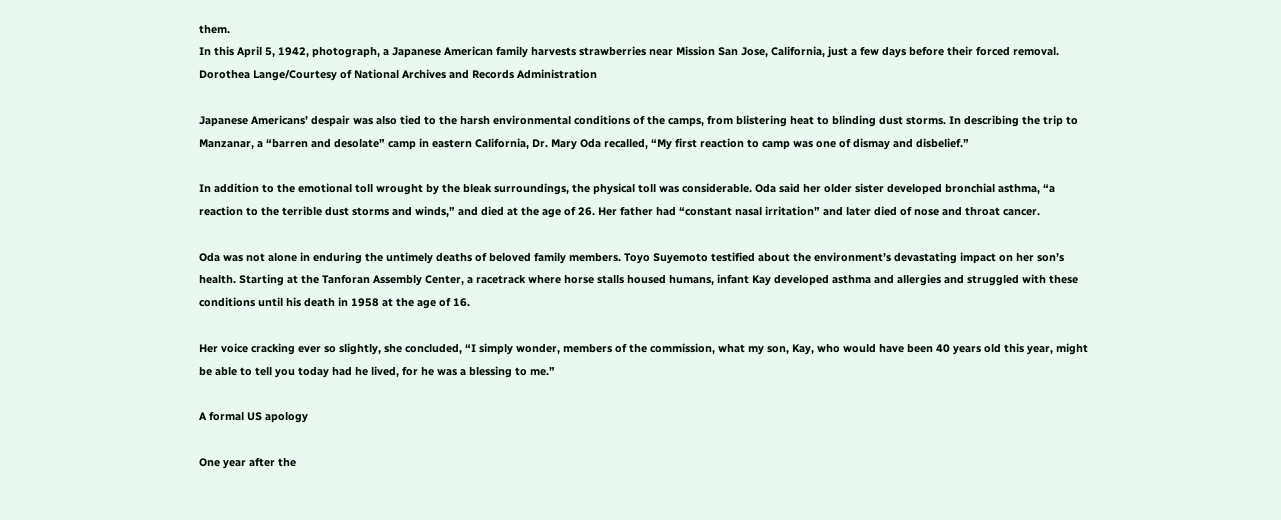them.
In this April 5, 1942, photograph, a Japanese American family harvests strawberries near Mission San Jose, California, just a few days before their forced removal. Dorothea Lange/Courtesy of National Archives and Records Administration

Japanese Americans’ despair was also tied to the harsh environmental conditions of the camps, from blistering heat to blinding dust storms. In describing the trip to Manzanar, a “barren and desolate” camp in eastern California, Dr. Mary Oda recalled, “My first reaction to camp was one of dismay and disbelief.”

In addition to the emotional toll wrought by the bleak surroundings, the physical toll was considerable. Oda said her older sister developed bronchial asthma, “a reaction to the terrible dust storms and winds,” and died at the age of 26. Her father had “constant nasal irritation” and later died of nose and throat cancer.

Oda was not alone in enduring the untimely deaths of beloved family members. Toyo Suyemoto testified about the environment’s devastating impact on her son’s health. Starting at the Tanforan Assembly Center, a racetrack where horse stalls housed humans, infant Kay developed asthma and allergies and struggled with these conditions until his death in 1958 at the age of 16.

Her voice cracking ever so slightly, she concluded, “I simply wonder, members of the commission, what my son, Kay, who would have been 40 years old this year, might be able to tell you today had he lived, for he was a blessing to me.”

A formal US apology

One year after the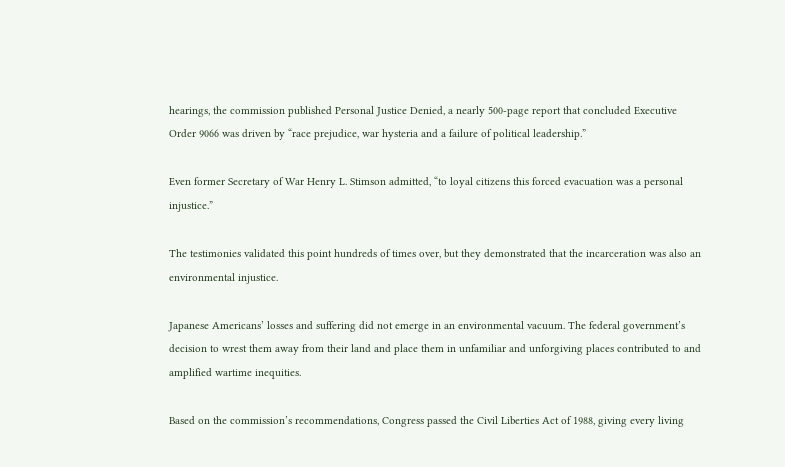hearings, the commission published Personal Justice Denied, a nearly 500-page report that concluded Executive Order 9066 was driven by “race prejudice, war hysteria and a failure of political leadership.”

Even former Secretary of War Henry L. Stimson admitted, “to loyal citizens this forced evacuation was a personal injustice.”

The testimonies validated this point hundreds of times over, but they demonstrated that the incarceration was also an environmental injustice.

Japanese Americans’ losses and suffering did not emerge in an environmental vacuum. The federal government’s decision to wrest them away from their land and place them in unfamiliar and unforgiving places contributed to and amplified wartime inequities.

Based on the commission’s recommendations, Congress passed the Civil Liberties Act of 1988, giving every living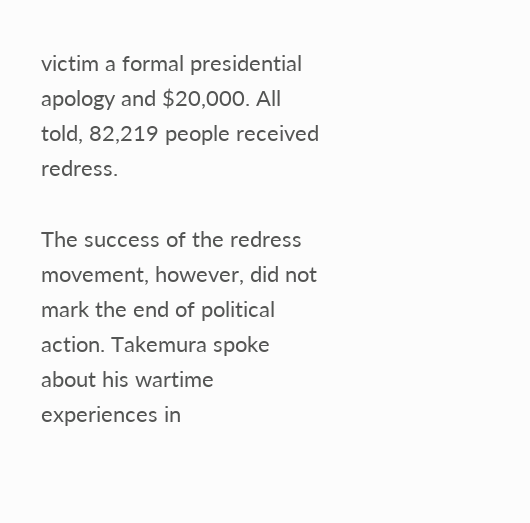victim a formal presidential apology and $20,000. All told, 82,219 people received redress.

The success of the redress movement, however, did not mark the end of political action. Takemura spoke about his wartime experiences in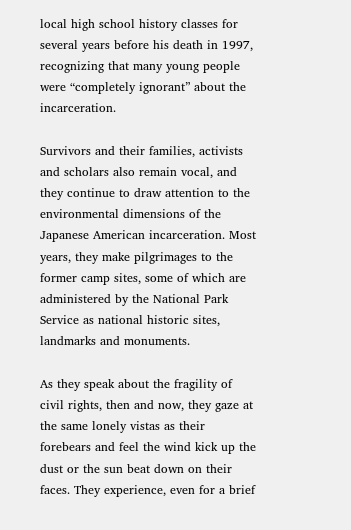local high school history classes for several years before his death in 1997, recognizing that many young people were “completely ignorant” about the incarceration.

Survivors and their families, activists and scholars also remain vocal, and they continue to draw attention to the environmental dimensions of the Japanese American incarceration. Most years, they make pilgrimages to the former camp sites, some of which are administered by the National Park Service as national historic sites, landmarks and monuments.

As they speak about the fragility of civil rights, then and now, they gaze at the same lonely vistas as their forebears and feel the wind kick up the dust or the sun beat down on their faces. They experience, even for a brief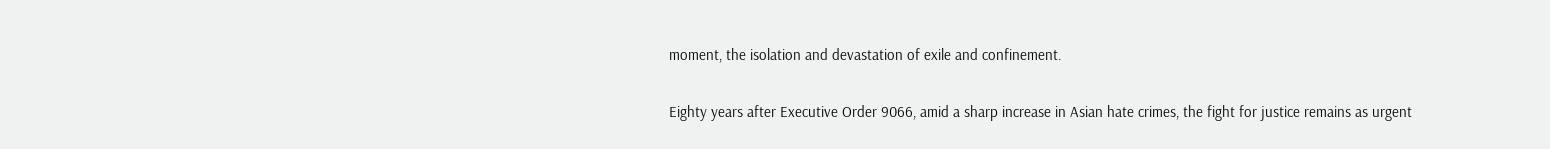moment, the isolation and devastation of exile and confinement.

Eighty years after Executive Order 9066, amid a sharp increase in Asian hate crimes, the fight for justice remains as urgent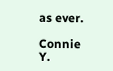as ever.

Connie Y.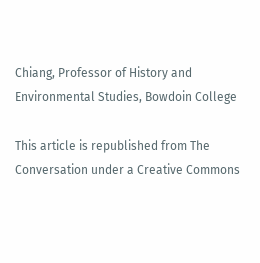Chiang, Professor of History and Environmental Studies, Bowdoin College

This article is republished from The Conversation under a Creative Commons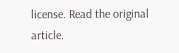license. Read the original article.